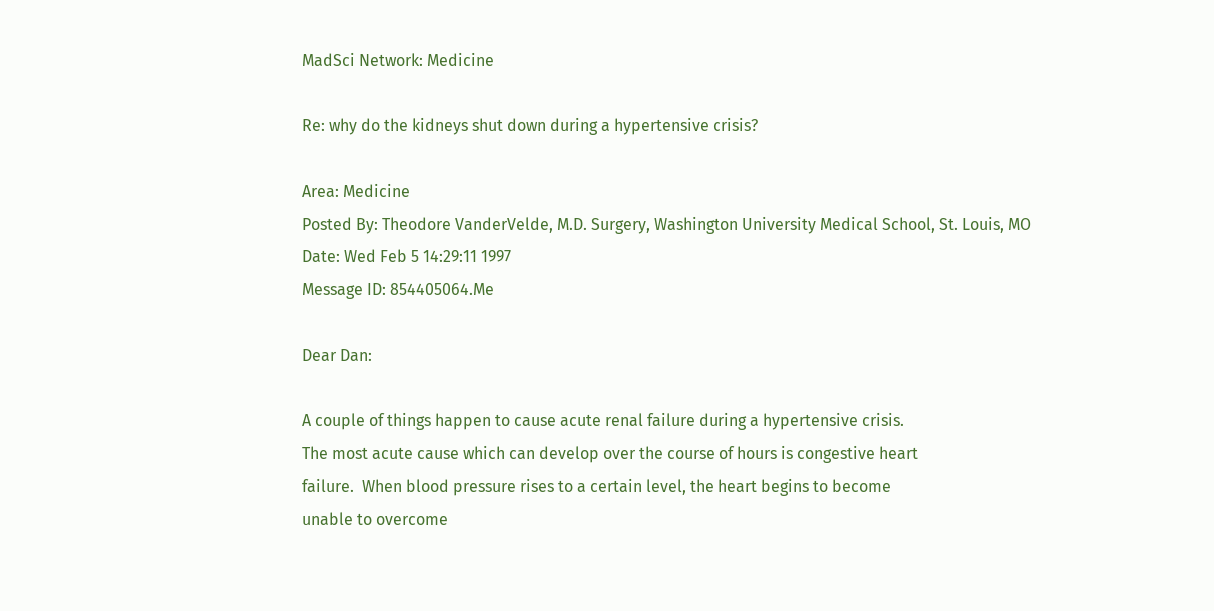MadSci Network: Medicine

Re: why do the kidneys shut down during a hypertensive crisis?

Area: Medicine
Posted By: Theodore VanderVelde, M.D. Surgery, Washington University Medical School, St. Louis, MO
Date: Wed Feb 5 14:29:11 1997
Message ID: 854405064.Me

Dear Dan:

A couple of things happen to cause acute renal failure during a hypertensive crisis.
The most acute cause which can develop over the course of hours is congestive heart
failure.  When blood pressure rises to a certain level, the heart begins to become
unable to overcome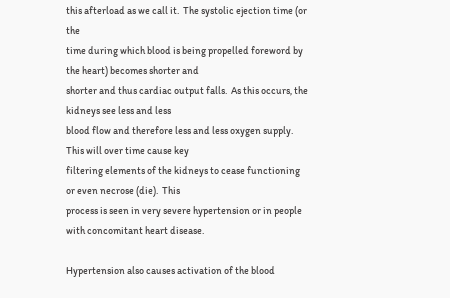this afterload as we call it.  The systolic ejection time (or the
time during which blood is being propelled foreword by the heart) becomes shorter and
shorter and thus cardiac output falls.  As this occurs, the kidneys see less and less
blood flow and therefore less and less oxygen supply.  This will over time cause key
filtering elements of the kidneys to cease functioning or even necrose (die).  This
process is seen in very severe hypertension or in people with concomitant heart disease.

Hypertension also causes activation of the blood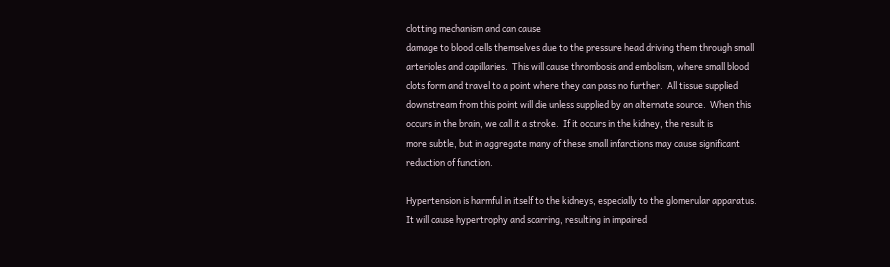clotting mechanism and can cause
damage to blood cells themselves due to the pressure head driving them through small
arterioles and capillaries.  This will cause thrombosis and embolism, where small blood
clots form and travel to a point where they can pass no further.  All tissue supplied
downstream from this point will die unless supplied by an alternate source.  When this
occurs in the brain, we call it a stroke.  If it occurs in the kidney, the result is
more subtle, but in aggregate many of these small infarctions may cause significant
reduction of function.

Hypertension is harmful in itself to the kidneys, especially to the glomerular apparatus.
It will cause hypertrophy and scarring, resulting in impaired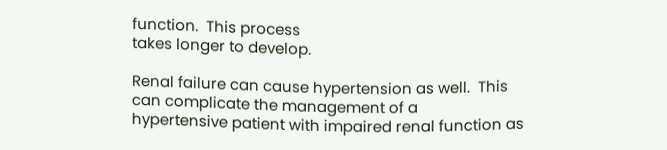function.  This process
takes longer to develop.

Renal failure can cause hypertension as well.  This can complicate the management of a
hypertensive patient with impaired renal function as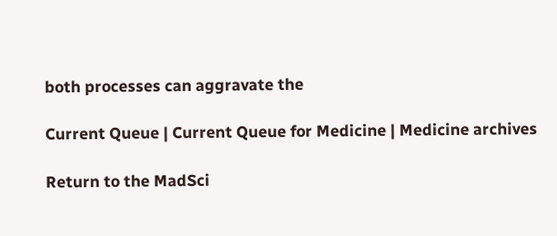both processes can aggravate the

Current Queue | Current Queue for Medicine | Medicine archives

Return to the MadSci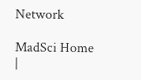Network

MadSci Home |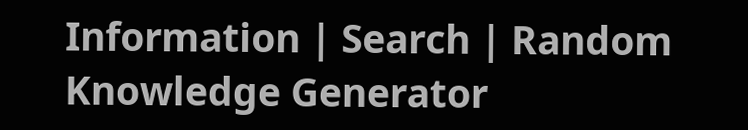Information | Search | Random Knowledge Generator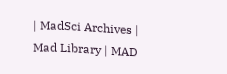| MadSci Archives | Mad Library | MAD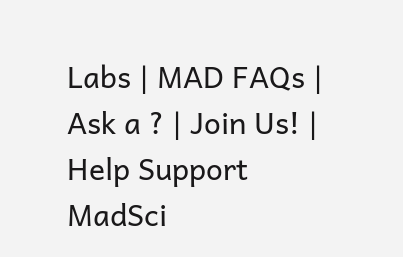Labs | MAD FAQs | Ask a ? | Join Us! | Help Support MadSci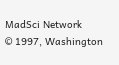MadSci Network
© 1997, Washington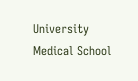University Medical School